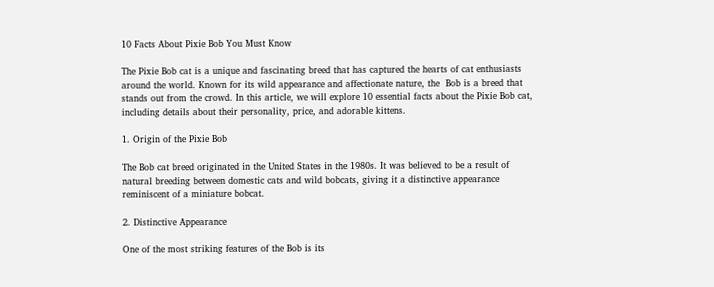10 Facts About Pixie Bob You Must Know

The Pixie Bob cat is a unique and fascinating breed that has captured the hearts of cat enthusiasts around the world. Known for its wild appearance and affectionate nature, the  Bob is a breed that stands out from the crowd. In this article, we will explore 10 essential facts about the Pixie Bob cat, including details about their personality, price, and adorable kittens.

1. Origin of the Pixie Bob

The Bob cat breed originated in the United States in the 1980s. It was believed to be a result of natural breeding between domestic cats and wild bobcats, giving it a distinctive appearance reminiscent of a miniature bobcat.

2. Distinctive Appearance

One of the most striking features of the Bob is its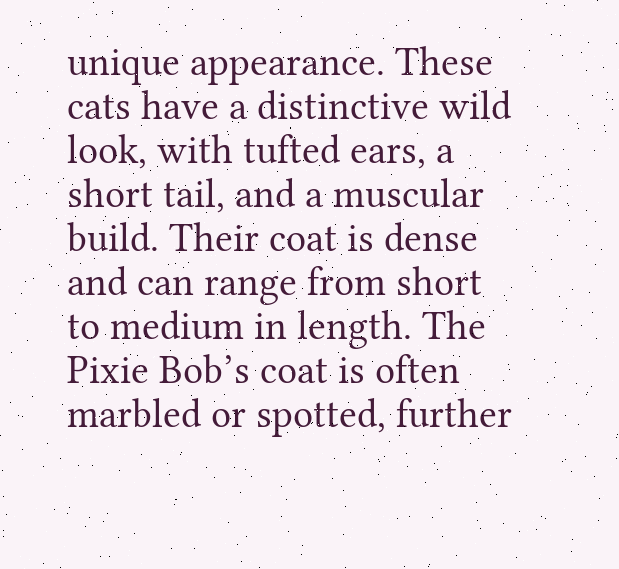unique appearance. These cats have a distinctive wild look, with tufted ears, a short tail, and a muscular build. Their coat is dense and can range from short to medium in length. The Pixie Bob’s coat is often marbled or spotted, further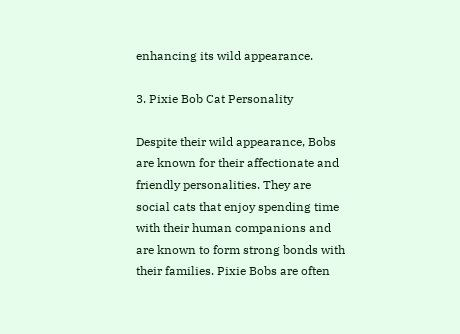enhancing its wild appearance.

3. Pixie Bob Cat Personality

Despite their wild appearance, Bobs are known for their affectionate and friendly personalities. They are social cats that enjoy spending time with their human companions and are known to form strong bonds with their families. Pixie Bobs are often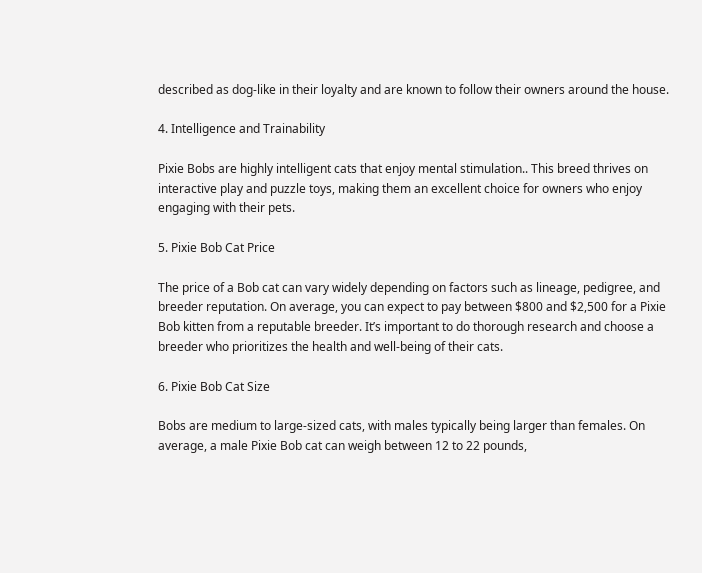described as dog-like in their loyalty and are known to follow their owners around the house.

4. Intelligence and Trainability

Pixie Bobs are highly intelligent cats that enjoy mental stimulation.. This breed thrives on interactive play and puzzle toys, making them an excellent choice for owners who enjoy engaging with their pets.

5. Pixie Bob Cat Price

The price of a Bob cat can vary widely depending on factors such as lineage, pedigree, and breeder reputation. On average, you can expect to pay between $800 and $2,500 for a Pixie Bob kitten from a reputable breeder. It’s important to do thorough research and choose a breeder who prioritizes the health and well-being of their cats.

6. Pixie Bob Cat Size

Bobs are medium to large-sized cats, with males typically being larger than females. On average, a male Pixie Bob cat can weigh between 12 to 22 pounds,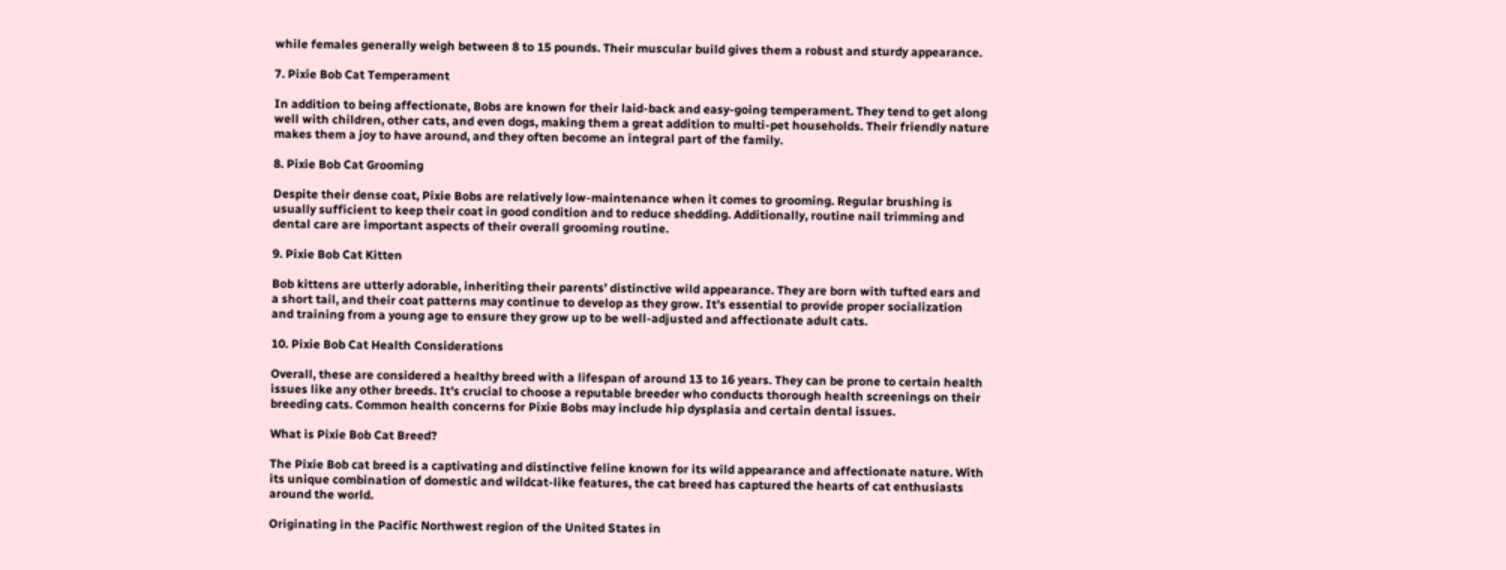while females generally weigh between 8 to 15 pounds. Their muscular build gives them a robust and sturdy appearance.

7. Pixie Bob Cat Temperament

In addition to being affectionate, Bobs are known for their laid-back and easy-going temperament. They tend to get along well with children, other cats, and even dogs, making them a great addition to multi-pet households. Their friendly nature makes them a joy to have around, and they often become an integral part of the family.

8. Pixie Bob Cat Grooming

Despite their dense coat, Pixie Bobs are relatively low-maintenance when it comes to grooming. Regular brushing is usually sufficient to keep their coat in good condition and to reduce shedding. Additionally, routine nail trimming and dental care are important aspects of their overall grooming routine.

9. Pixie Bob Cat Kitten

Bob kittens are utterly adorable, inheriting their parents’ distinctive wild appearance. They are born with tufted ears and a short tail, and their coat patterns may continue to develop as they grow. It’s essential to provide proper socialization and training from a young age to ensure they grow up to be well-adjusted and affectionate adult cats.

10. Pixie Bob Cat Health Considerations

Overall, these are considered a healthy breed with a lifespan of around 13 to 16 years. They can be prone to certain health issues like any other breeds. It’s crucial to choose a reputable breeder who conducts thorough health screenings on their breeding cats. Common health concerns for Pixie Bobs may include hip dysplasia and certain dental issues.

What is Pixie Bob Cat Breed?

The Pixie Bob cat breed is a captivating and distinctive feline known for its wild appearance and affectionate nature. With its unique combination of domestic and wildcat-like features, the cat breed has captured the hearts of cat enthusiasts around the world.

Originating in the Pacific Northwest region of the United States in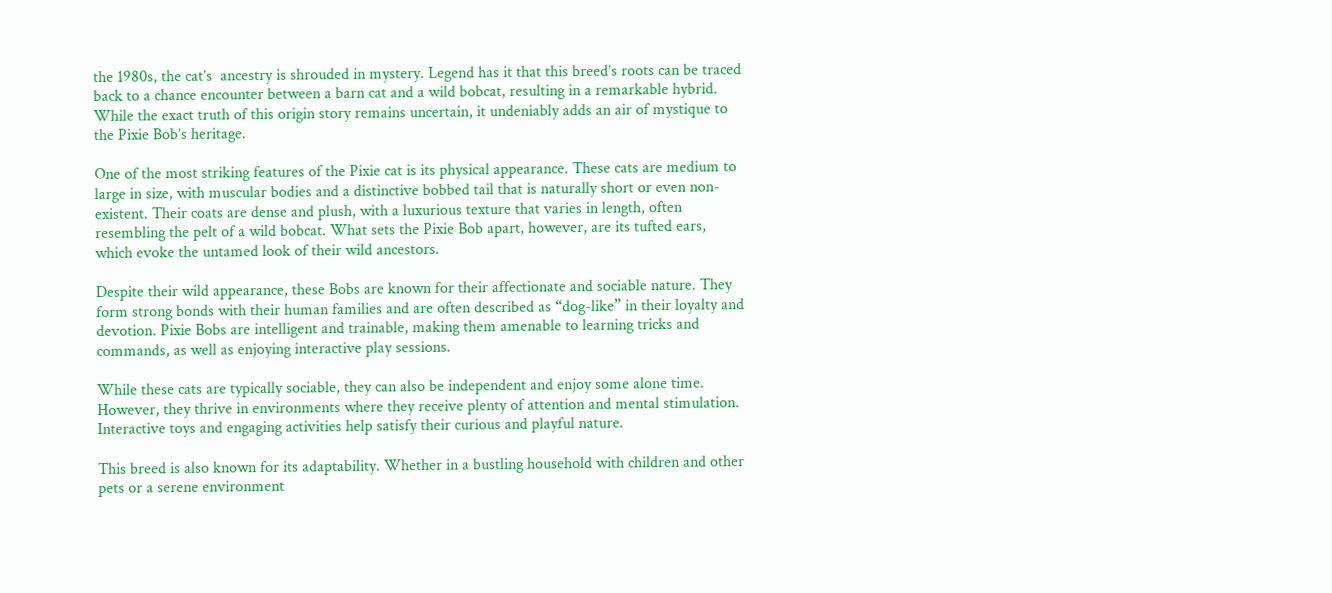the 1980s, the cat’s  ancestry is shrouded in mystery. Legend has it that this breed’s roots can be traced back to a chance encounter between a barn cat and a wild bobcat, resulting in a remarkable hybrid. While the exact truth of this origin story remains uncertain, it undeniably adds an air of mystique to the Pixie Bob’s heritage.

One of the most striking features of the Pixie cat is its physical appearance. These cats are medium to large in size, with muscular bodies and a distinctive bobbed tail that is naturally short or even non-existent. Their coats are dense and plush, with a luxurious texture that varies in length, often resembling the pelt of a wild bobcat. What sets the Pixie Bob apart, however, are its tufted ears, which evoke the untamed look of their wild ancestors.

Despite their wild appearance, these Bobs are known for their affectionate and sociable nature. They form strong bonds with their human families and are often described as “dog-like” in their loyalty and devotion. Pixie Bobs are intelligent and trainable, making them amenable to learning tricks and commands, as well as enjoying interactive play sessions.

While these cats are typically sociable, they can also be independent and enjoy some alone time. However, they thrive in environments where they receive plenty of attention and mental stimulation. Interactive toys and engaging activities help satisfy their curious and playful nature.

This breed is also known for its adaptability. Whether in a bustling household with children and other pets or a serene environment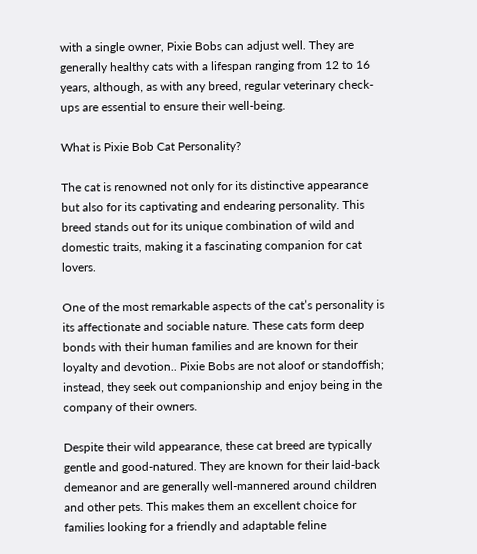with a single owner, Pixie Bobs can adjust well. They are generally healthy cats with a lifespan ranging from 12 to 16 years, although, as with any breed, regular veterinary check-ups are essential to ensure their well-being.

What is Pixie Bob Cat Personality?

The cat is renowned not only for its distinctive appearance but also for its captivating and endearing personality. This breed stands out for its unique combination of wild and domestic traits, making it a fascinating companion for cat lovers.

One of the most remarkable aspects of the cat’s personality is its affectionate and sociable nature. These cats form deep bonds with their human families and are known for their loyalty and devotion.. Pixie Bobs are not aloof or standoffish; instead, they seek out companionship and enjoy being in the company of their owners.

Despite their wild appearance, these cat breed are typically gentle and good-natured. They are known for their laid-back demeanor and are generally well-mannered around children and other pets. This makes them an excellent choice for families looking for a friendly and adaptable feline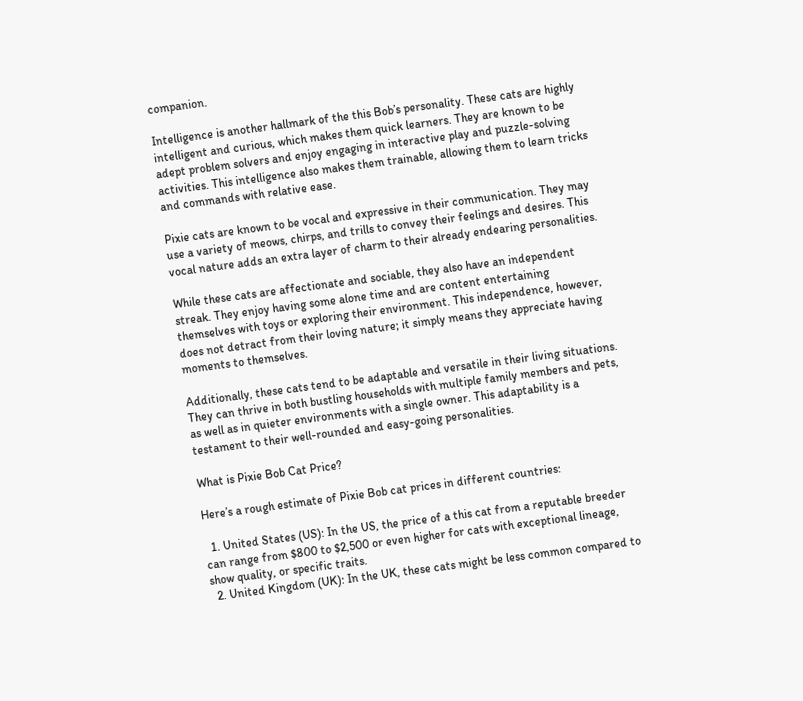companion.

Intelligence is another hallmark of the this Bob’s personality. These cats are highly intelligent and curious, which makes them quick learners. They are known to be adept problem solvers and enjoy engaging in interactive play and puzzle-solving activities. This intelligence also makes them trainable, allowing them to learn tricks and commands with relative ease.

Pixie cats are known to be vocal and expressive in their communication. They may use a variety of meows, chirps, and trills to convey their feelings and desires. This vocal nature adds an extra layer of charm to their already endearing personalities.

While these cats are affectionate and sociable, they also have an independent streak. They enjoy having some alone time and are content entertaining themselves with toys or exploring their environment. This independence, however, does not detract from their loving nature; it simply means they appreciate having moments to themselves.

Additionally, these cats tend to be adaptable and versatile in their living situations. They can thrive in both bustling households with multiple family members and pets, as well as in quieter environments with a single owner. This adaptability is a testament to their well-rounded and easy-going personalities.

What is Pixie Bob Cat Price?

Here’s a rough estimate of Pixie Bob cat prices in different countries:

  1. United States (US): In the US, the price of a this cat from a reputable breeder can range from $800 to $2,500 or even higher for cats with exceptional lineage, show quality, or specific traits.
  2. United Kingdom (UK): In the UK, these cats might be less common compared to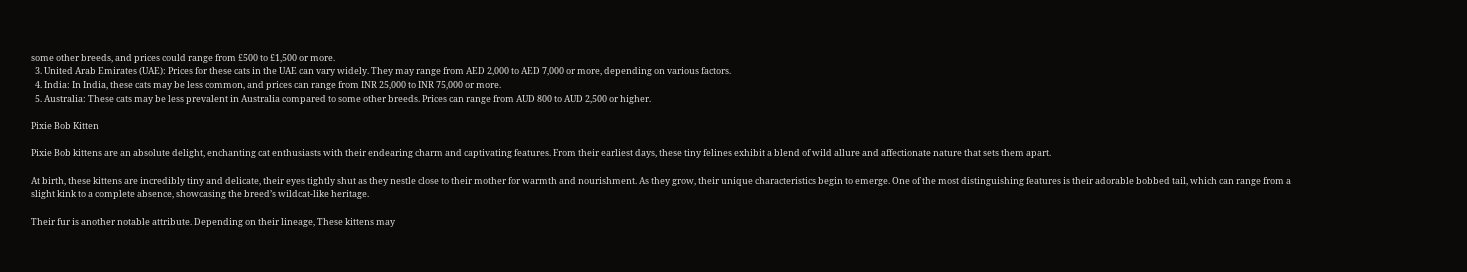some other breeds, and prices could range from £500 to £1,500 or more.
  3. United Arab Emirates (UAE): Prices for these cats in the UAE can vary widely. They may range from AED 2,000 to AED 7,000 or more, depending on various factors.
  4. India: In India, these cats may be less common, and prices can range from INR 25,000 to INR 75,000 or more.
  5. Australia: These cats may be less prevalent in Australia compared to some other breeds. Prices can range from AUD 800 to AUD 2,500 or higher.

Pixie Bob Kitten

Pixie Bob kittens are an absolute delight, enchanting cat enthusiasts with their endearing charm and captivating features. From their earliest days, these tiny felines exhibit a blend of wild allure and affectionate nature that sets them apart.

At birth, these kittens are incredibly tiny and delicate, their eyes tightly shut as they nestle close to their mother for warmth and nourishment. As they grow, their unique characteristics begin to emerge. One of the most distinguishing features is their adorable bobbed tail, which can range from a slight kink to a complete absence, showcasing the breed’s wildcat-like heritage.

Their fur is another notable attribute. Depending on their lineage, These kittens may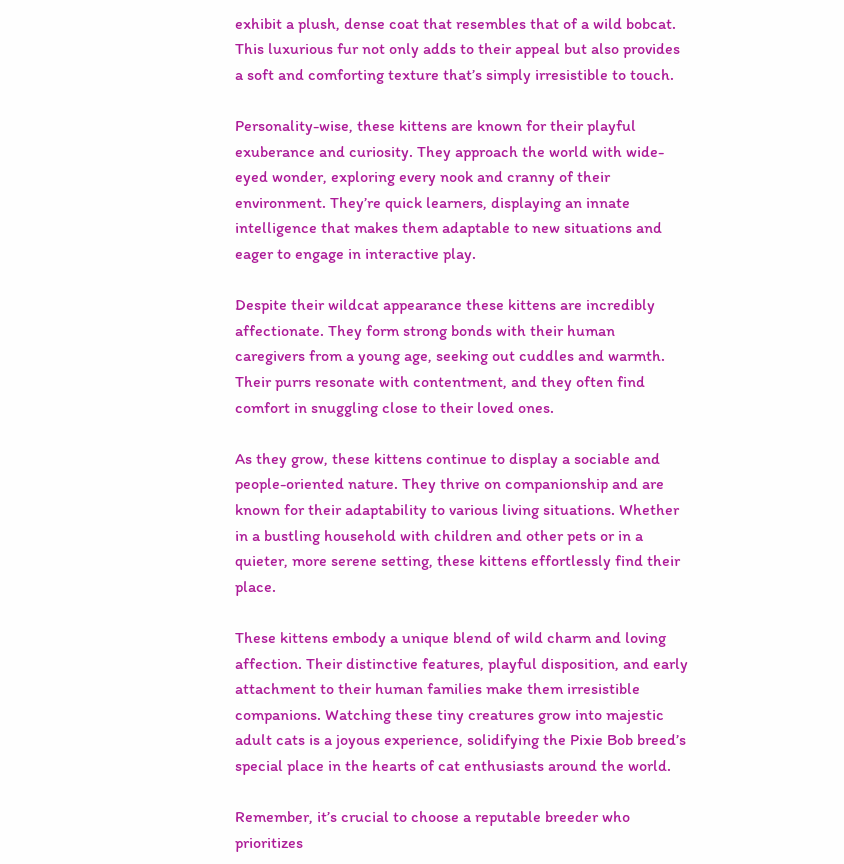exhibit a plush, dense coat that resembles that of a wild bobcat. This luxurious fur not only adds to their appeal but also provides a soft and comforting texture that’s simply irresistible to touch.

Personality-wise, these kittens are known for their playful exuberance and curiosity. They approach the world with wide-eyed wonder, exploring every nook and cranny of their environment. They’re quick learners, displaying an innate intelligence that makes them adaptable to new situations and eager to engage in interactive play.

Despite their wildcat appearance these kittens are incredibly affectionate. They form strong bonds with their human caregivers from a young age, seeking out cuddles and warmth. Their purrs resonate with contentment, and they often find comfort in snuggling close to their loved ones.

As they grow, these kittens continue to display a sociable and people-oriented nature. They thrive on companionship and are known for their adaptability to various living situations. Whether in a bustling household with children and other pets or in a quieter, more serene setting, these kittens effortlessly find their place.

These kittens embody a unique blend of wild charm and loving affection. Their distinctive features, playful disposition, and early attachment to their human families make them irresistible companions. Watching these tiny creatures grow into majestic adult cats is a joyous experience, solidifying the Pixie Bob breed’s special place in the hearts of cat enthusiasts around the world.

Remember, it’s crucial to choose a reputable breeder who prioritizes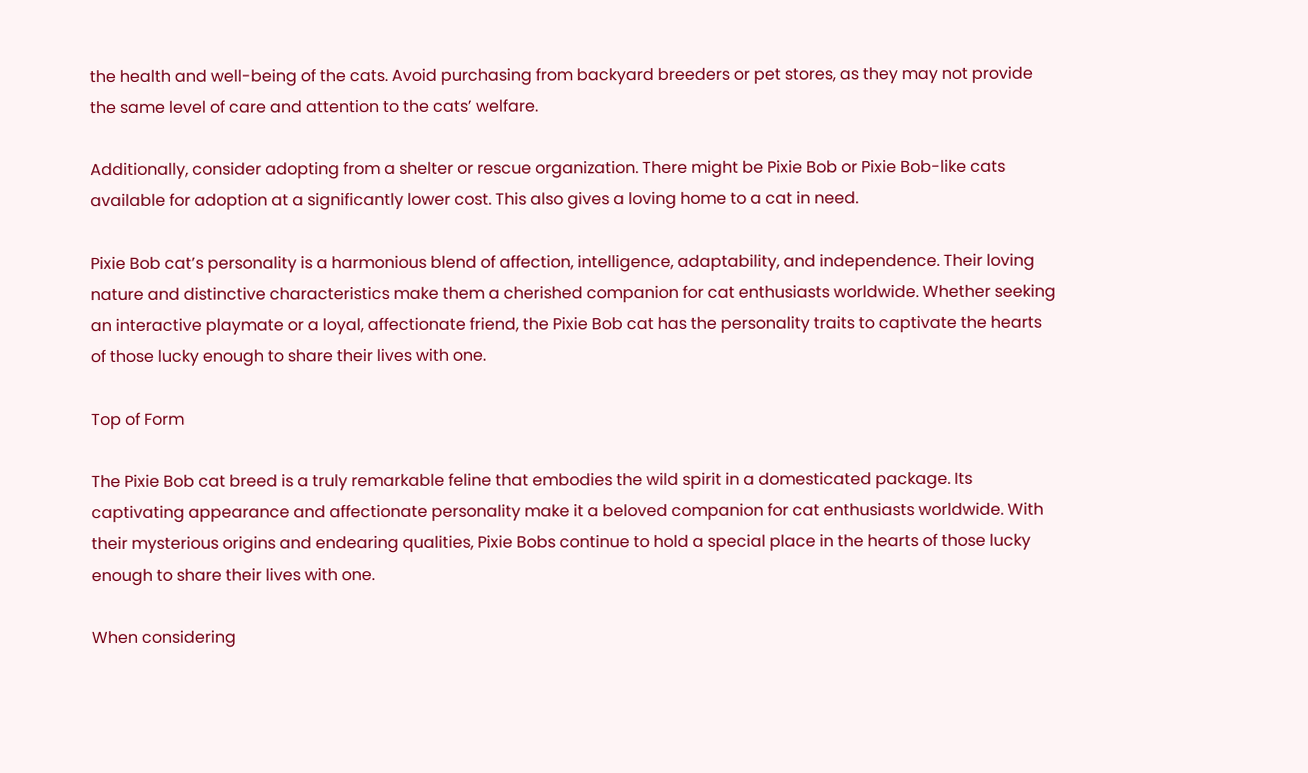the health and well-being of the cats. Avoid purchasing from backyard breeders or pet stores, as they may not provide the same level of care and attention to the cats’ welfare.

Additionally, consider adopting from a shelter or rescue organization. There might be Pixie Bob or Pixie Bob-like cats available for adoption at a significantly lower cost. This also gives a loving home to a cat in need.

Pixie Bob cat’s personality is a harmonious blend of affection, intelligence, adaptability, and independence. Their loving nature and distinctive characteristics make them a cherished companion for cat enthusiasts worldwide. Whether seeking an interactive playmate or a loyal, affectionate friend, the Pixie Bob cat has the personality traits to captivate the hearts of those lucky enough to share their lives with one.

Top of Form

The Pixie Bob cat breed is a truly remarkable feline that embodies the wild spirit in a domesticated package. Its captivating appearance and affectionate personality make it a beloved companion for cat enthusiasts worldwide. With their mysterious origins and endearing qualities, Pixie Bobs continue to hold a special place in the hearts of those lucky enough to share their lives with one.

When considering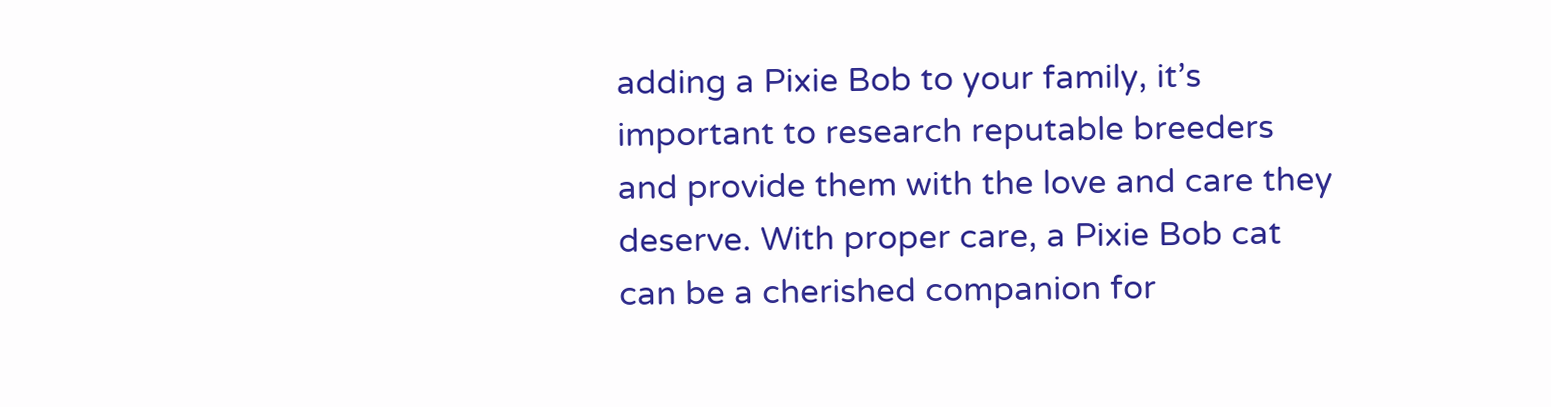adding a Pixie Bob to your family, it’s important to research reputable breeders and provide them with the love and care they deserve. With proper care, a Pixie Bob cat can be a cherished companion for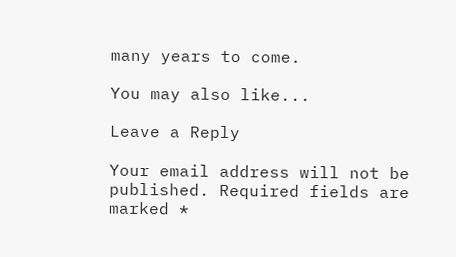many years to come.

You may also like...

Leave a Reply

Your email address will not be published. Required fields are marked *